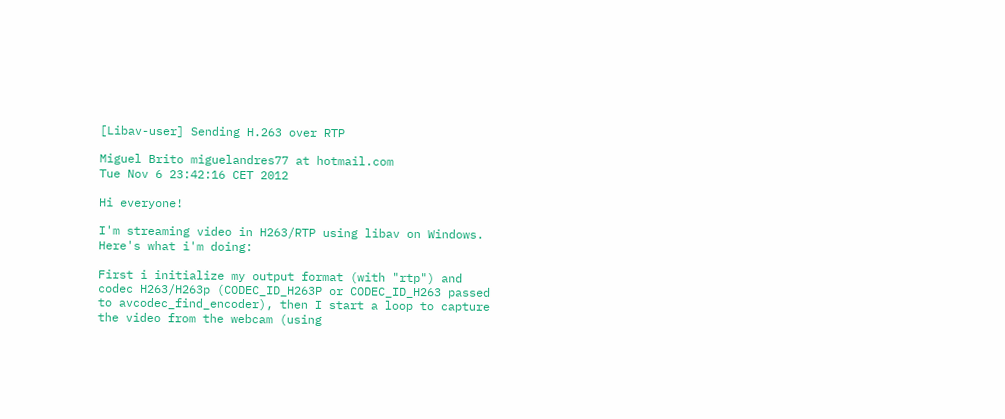[Libav-user] Sending H.263 over RTP

Miguel Brito miguelandres77 at hotmail.com
Tue Nov 6 23:42:16 CET 2012

Hi everyone!

I'm streaming video in H263/RTP using libav on Windows. Here's what i'm doing:

First i initialize my output format (with "rtp") and codec H263/H263p (CODEC_ID_H263P or CODEC_ID_H263 passed to avcodec_find_encoder), then I start a loop to capture the video from the webcam (using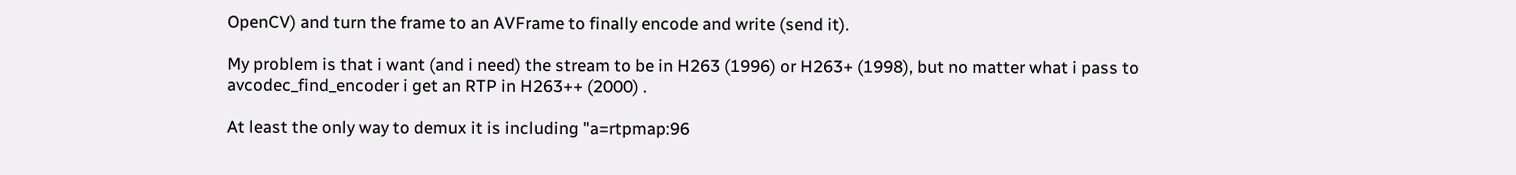OpenCV) and turn the frame to an AVFrame to finally encode and write (send it).

My problem is that i want (and i need) the stream to be in H263 (1996) or H263+ (1998), but no matter what i pass to avcodec_find_encoder i get an RTP in H263++ (2000) .

At least the only way to demux it is including "a=rtpmap:96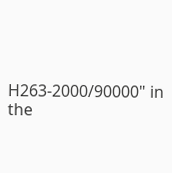H263-2000/90000" in the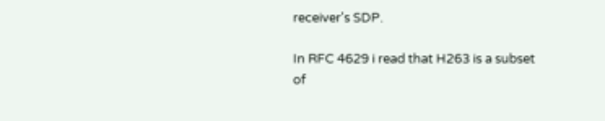receiver's SDP.

In RFC 4629 i read that H263 is a subset of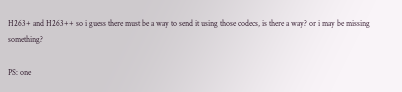H263+ and H263++ so i guess there must be a way to send it using those codecs, is there a way? or i may be missing something?

PS: one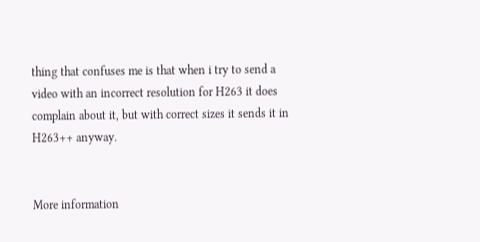thing that confuses me is that when i try to send a video with an incorrect resolution for H263 it does complain about it, but with correct sizes it sends it in H263++ anyway.


More information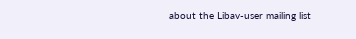about the Libav-user mailing list